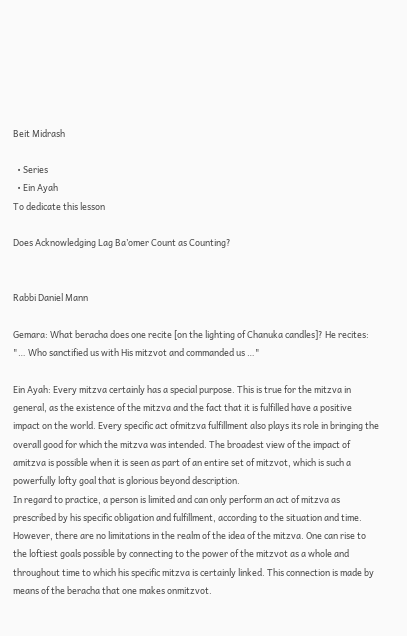Beit Midrash

  • Series
  • Ein Ayah
To dedicate this lesson

Does Acknowledging Lag Ba’omer Count as Counting?


Rabbi Daniel Mann

Gemara: What beracha does one recite [on the lighting of Chanuka candles]? He recites: "… Who sanctified us with His mitzvot and commanded us …"

Ein Ayah: Every mitzva certainly has a special purpose. This is true for the mitzva in general, as the existence of the mitzva and the fact that it is fulfilled have a positive impact on the world. Every specific act ofmitzva fulfillment also plays its role in bringing the overall good for which the mitzva was intended. The broadest view of the impact of amitzva is possible when it is seen as part of an entire set of mitzvot, which is such a powerfully lofty goal that is glorious beyond description.
In regard to practice, a person is limited and can only perform an act of mitzva as prescribed by his specific obligation and fulfillment, according to the situation and time. However, there are no limitations in the realm of the idea of the mitzva. One can rise to the loftiest goals possible by connecting to the power of the mitzvot as a whole and throughout time to which his specific mitzva is certainly linked. This connection is made by means of the beracha that one makes onmitzvot.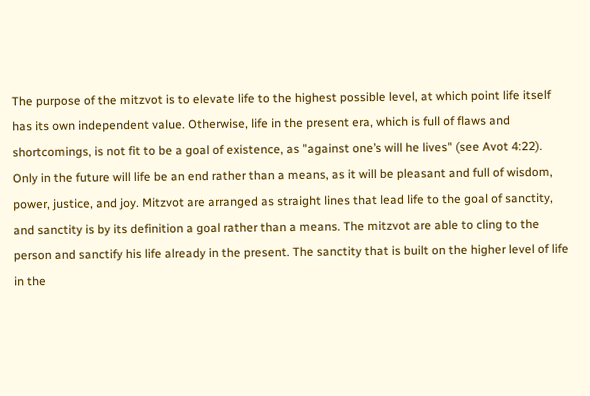The purpose of the mitzvot is to elevate life to the highest possible level, at which point life itself has its own independent value. Otherwise, life in the present era, which is full of flaws and shortcomings, is not fit to be a goal of existence, as "against one’s will he lives" (see Avot 4:22). Only in the future will life be an end rather than a means, as it will be pleasant and full of wisdom, power, justice, and joy. Mitzvot are arranged as straight lines that lead life to the goal of sanctity, and sanctity is by its definition a goal rather than a means. The mitzvot are able to cling to the person and sanctify his life already in the present. The sanctity that is built on the higher level of life in the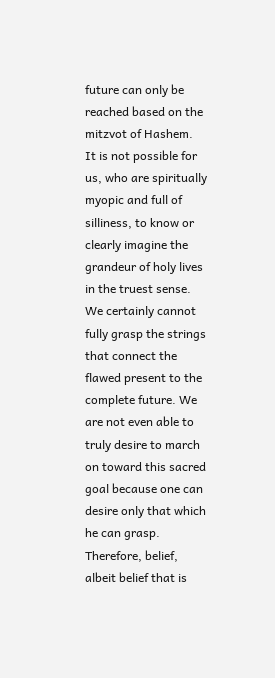future can only be reached based on the mitzvot of Hashem.
It is not possible for us, who are spiritually myopic and full of silliness, to know or clearly imagine the grandeur of holy lives in the truest sense. We certainly cannot fully grasp the strings that connect the flawed present to the complete future. We are not even able to truly desire to march on toward this sacred goal because one can desire only that which he can grasp.
Therefore, belief, albeit belief that is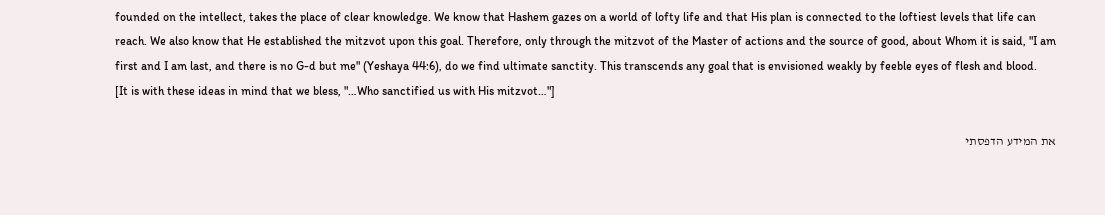founded on the intellect, takes the place of clear knowledge. We know that Hashem gazes on a world of lofty life and that His plan is connected to the loftiest levels that life can reach. We also know that He established the mitzvot upon this goal. Therefore, only through the mitzvot of the Master of actions and the source of good, about Whom it is said, "I am first and I am last, and there is no G-d but me" (Yeshaya 44:6), do we find ultimate sanctity. This transcends any goal that is envisioned weakly by feeble eyes of flesh and blood.
[It is with these ideas in mind that we bless, "…Who sanctified us with His mitzvot…"]

את המידע הדפסתי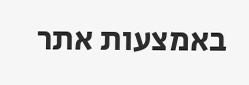באמצעות אתר